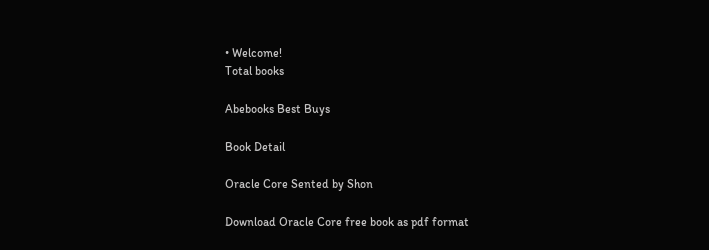• Welcome!
Total books

Abebooks Best Buys

Book Detail

Oracle Core Sented by Shon

Download Oracle Core free book as pdf format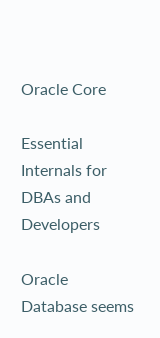Oracle Core

Essential Internals for DBAs and Developers

Oracle Database seems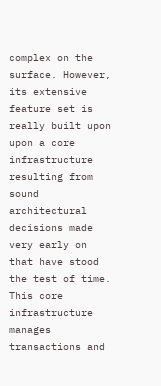complex on the surface. However, its extensive feature set is really built upon upon a core infrastructure resulting from sound architectural decisions made very early on that have stood the test of time. This core infrastructure manages transactions and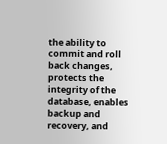the ability to commit and roll back changes, protects the integrity of the database, enables backup and recovery, and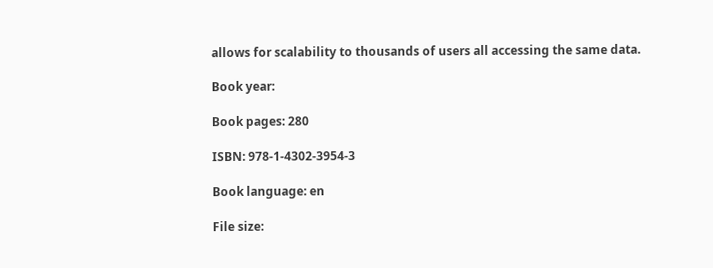allows for scalability to thousands of users all accessing the same data.

Book year:

Book pages: 280

ISBN: 978-1-4302-3954-3

Book language: en

File size: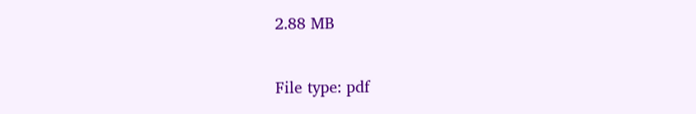2.88 MB

File type: pdf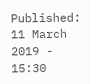Published: 11 March 2019 - 15:30